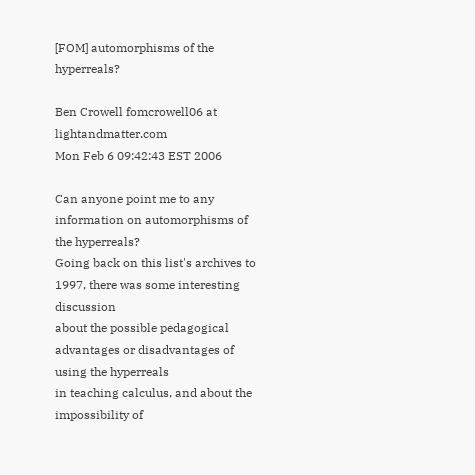[FOM] automorphisms of the hyperreals?

Ben Crowell fomcrowell06 at lightandmatter.com
Mon Feb 6 09:42:43 EST 2006

Can anyone point me to any information on automorphisms of the hyperreals?
Going back on this list's archives to 1997, there was some interesting discussion
about the possible pedagogical advantages or disadvantages of using the hyperreals
in teaching calculus, and about the impossibility of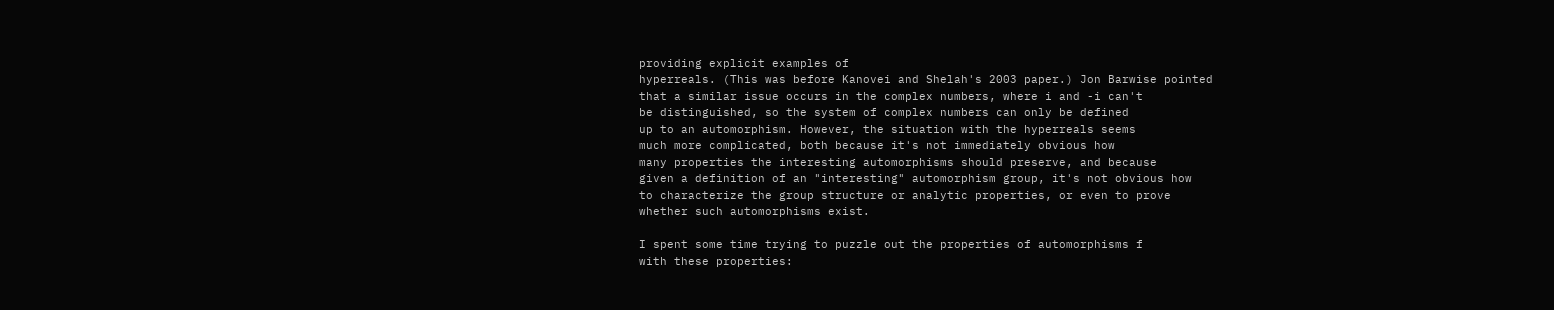providing explicit examples of
hyperreals. (This was before Kanovei and Shelah's 2003 paper.) Jon Barwise pointed
that a similar issue occurs in the complex numbers, where i and -i can't
be distinguished, so the system of complex numbers can only be defined
up to an automorphism. However, the situation with the hyperreals seems
much more complicated, both because it's not immediately obvious how
many properties the interesting automorphisms should preserve, and because
given a definition of an "interesting" automorphism group, it's not obvious how
to characterize the group structure or analytic properties, or even to prove
whether such automorphisms exist.

I spent some time trying to puzzle out the properties of automorphisms f
with these properties: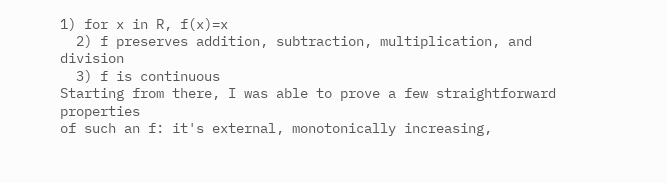1) for x in R, f(x)=x
  2) f preserves addition, subtraction, multiplication, and division
  3) f is continuous
Starting from there, I was able to prove a few straightforward properties
of such an f: it's external, monotonically increasing,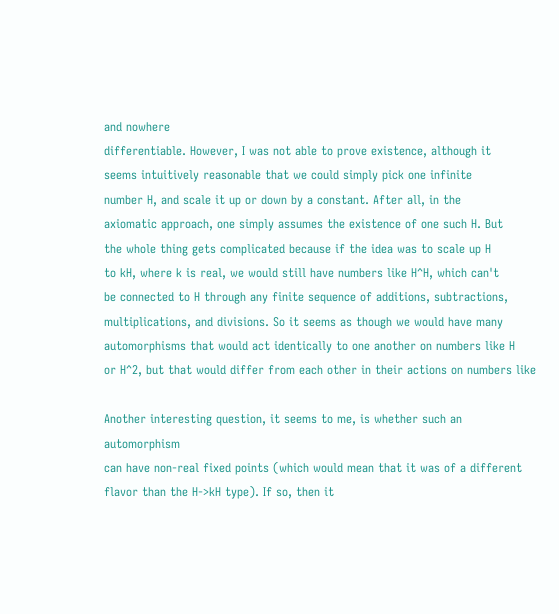and nowhere
differentiable. However, I was not able to prove existence, although it
seems intuitively reasonable that we could simply pick one infinite
number H, and scale it up or down by a constant. After all, in the
axiomatic approach, one simply assumes the existence of one such H. But
the whole thing gets complicated because if the idea was to scale up H
to kH, where k is real, we would still have numbers like H^H, which can't
be connected to H through any finite sequence of additions, subtractions,
multiplications, and divisions. So it seems as though we would have many
automorphisms that would act identically to one another on numbers like H
or H^2, but that would differ from each other in their actions on numbers like

Another interesting question, it seems to me, is whether such an automorphism
can have non-real fixed points (which would mean that it was of a different
flavor than the H->kH type). If so, then it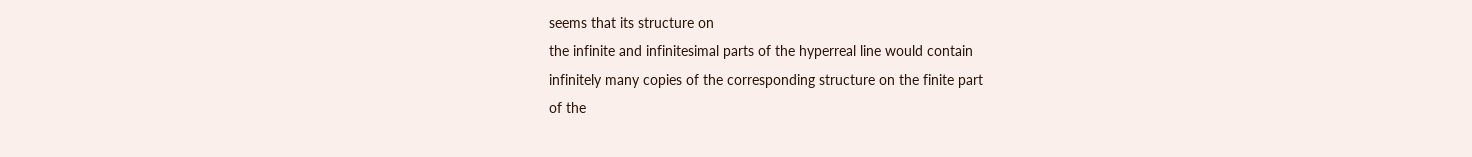seems that its structure on
the infinite and infinitesimal parts of the hyperreal line would contain
infinitely many copies of the corresponding structure on the finite part
of the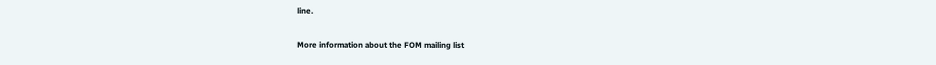line.

More information about the FOM mailing list